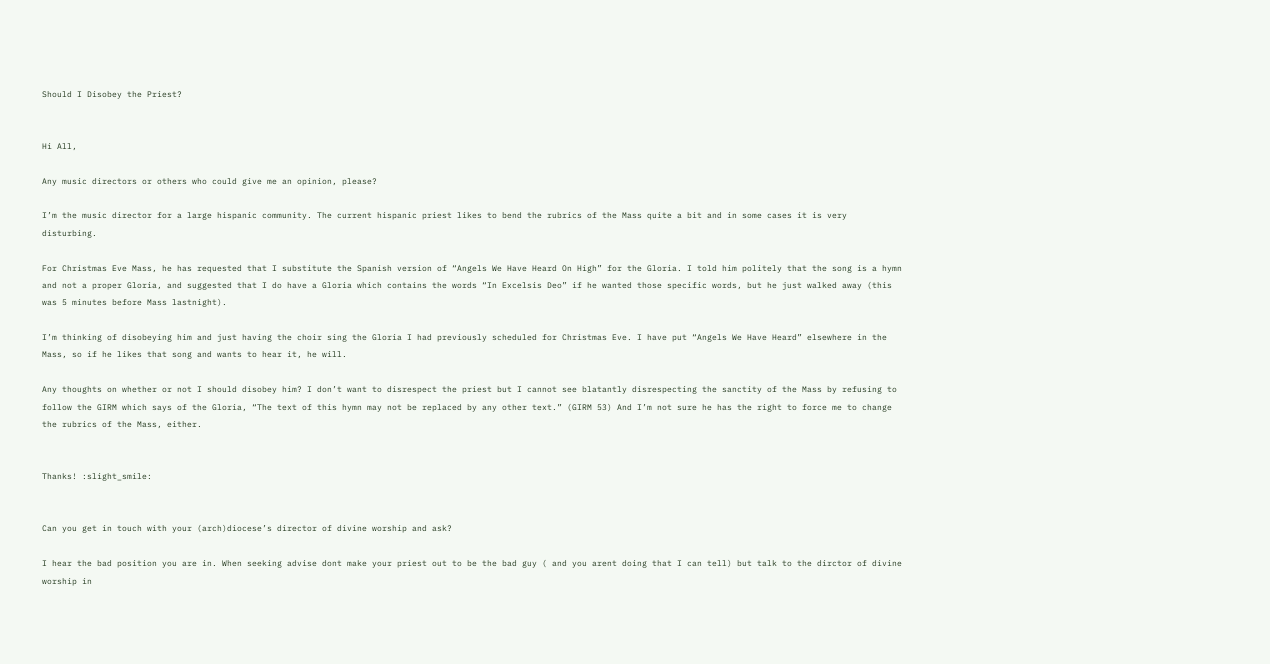Should I Disobey the Priest?


Hi All,

Any music directors or others who could give me an opinion, please?

I’m the music director for a large hispanic community. The current hispanic priest likes to bend the rubrics of the Mass quite a bit and in some cases it is very disturbing.

For Christmas Eve Mass, he has requested that I substitute the Spanish version of “Angels We Have Heard On High” for the Gloria. I told him politely that the song is a hymn and not a proper Gloria, and suggested that I do have a Gloria which contains the words “In Excelsis Deo” if he wanted those specific words, but he just walked away (this was 5 minutes before Mass lastnight).

I’m thinking of disobeying him and just having the choir sing the Gloria I had previously scheduled for Christmas Eve. I have put “Angels We Have Heard” elsewhere in the Mass, so if he likes that song and wants to hear it, he will.

Any thoughts on whether or not I should disobey him? I don’t want to disrespect the priest but I cannot see blatantly disrespecting the sanctity of the Mass by refusing to follow the GIRM which says of the Gloria, “The text of this hymn may not be replaced by any other text.” (GIRM 53) And I’m not sure he has the right to force me to change the rubrics of the Mass, either.


Thanks! :slight_smile:


Can you get in touch with your (arch)diocese’s director of divine worship and ask?

I hear the bad position you are in. When seeking advise dont make your priest out to be the bad guy ( and you arent doing that I can tell) but talk to the dirctor of divine worship in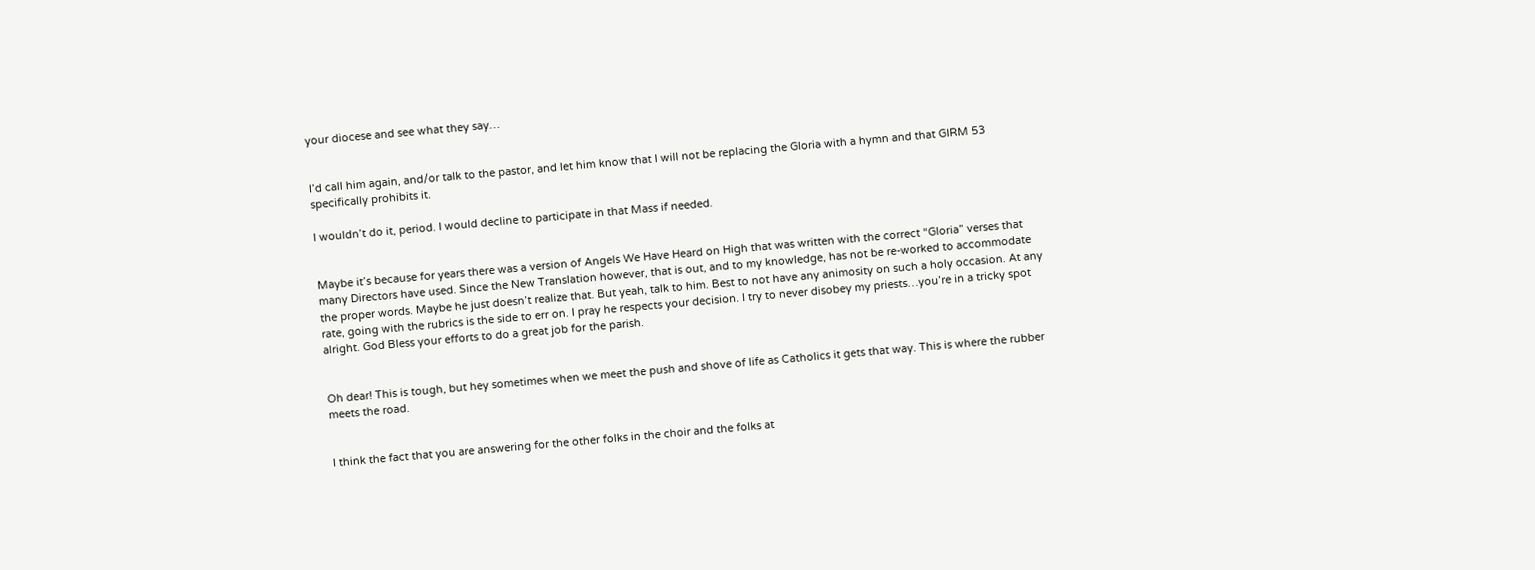your diocese and see what they say…


I’d call him again, and/or talk to the pastor, and let him know that I will not be replacing the Gloria with a hymn and that GIRM 53 specifically prohibits it.

I wouldn’t do it, period. I would decline to participate in that Mass if needed.


Maybe it’s because for years there was a version of Angels We Have Heard on High that was written with the correct “Gloria” verses that many Directors have used. Since the New Translation however, that is out, and to my knowledge, has not be re-worked to accommodate the proper words. Maybe he just doesn’t realize that. But yeah, talk to him. Best to not have any animosity on such a holy occasion. At any rate, going with the rubrics is the side to err on. I pray he respects your decision. I try to never disobey my priests…you’re in a tricky spot alright. God Bless your efforts to do a great job for the parish.


Oh dear! This is tough, but hey sometimes when we meet the push and shove of life as Catholics it gets that way. This is where the rubber meets the road.


I think the fact that you are answering for the other folks in the choir and the folks at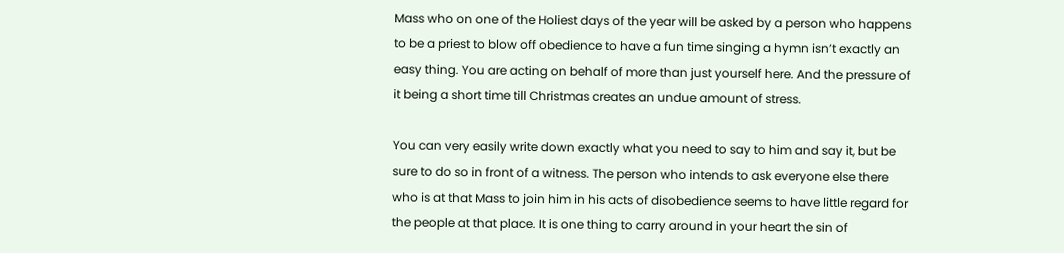Mass who on one of the Holiest days of the year will be asked by a person who happens to be a priest to blow off obedience to have a fun time singing a hymn isn’t exactly an easy thing. You are acting on behalf of more than just yourself here. And the pressure of it being a short time till Christmas creates an undue amount of stress.

You can very easily write down exactly what you need to say to him and say it, but be sure to do so in front of a witness. The person who intends to ask everyone else there who is at that Mass to join him in his acts of disobedience seems to have little regard for the people at that place. It is one thing to carry around in your heart the sin of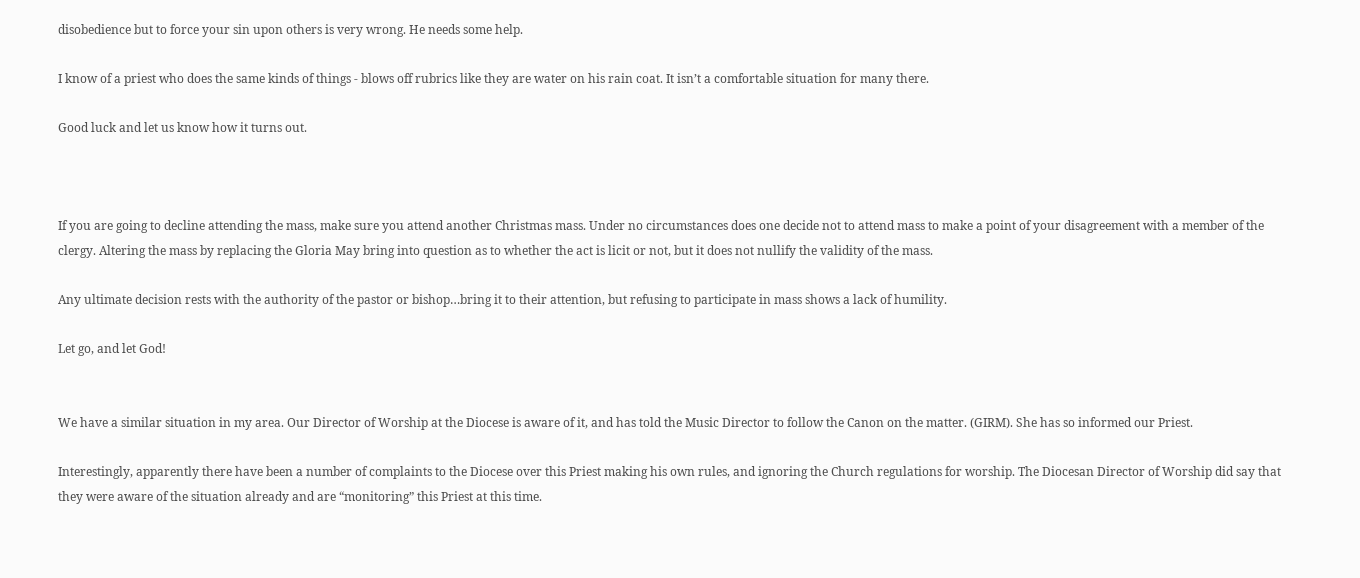disobedience but to force your sin upon others is very wrong. He needs some help.

I know of a priest who does the same kinds of things - blows off rubrics like they are water on his rain coat. It isn’t a comfortable situation for many there.

Good luck and let us know how it turns out.



If you are going to decline attending the mass, make sure you attend another Christmas mass. Under no circumstances does one decide not to attend mass to make a point of your disagreement with a member of the clergy. Altering the mass by replacing the Gloria May bring into question as to whether the act is licit or not, but it does not nullify the validity of the mass.

Any ultimate decision rests with the authority of the pastor or bishop…bring it to their attention, but refusing to participate in mass shows a lack of humility.

Let go, and let God!


We have a similar situation in my area. Our Director of Worship at the Diocese is aware of it, and has told the Music Director to follow the Canon on the matter. (GIRM). She has so informed our Priest.

Interestingly, apparently there have been a number of complaints to the Diocese over this Priest making his own rules, and ignoring the Church regulations for worship. The Diocesan Director of Worship did say that they were aware of the situation already and are “monitoring” this Priest at this time.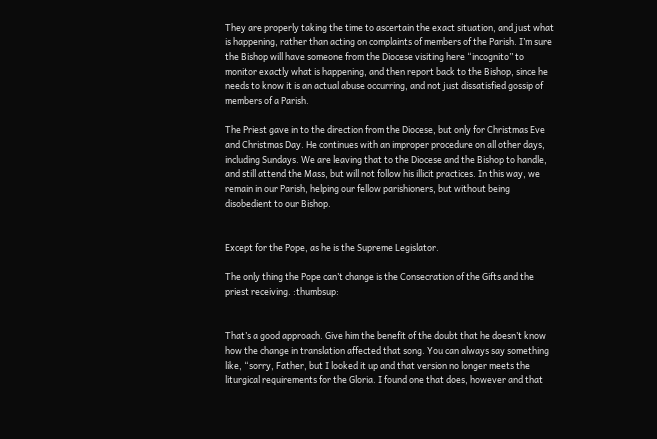They are properly taking the time to ascertain the exact situation, and just what is happening, rather than acting on complaints of members of the Parish. I’m sure the Bishop will have someone from the Diocese visiting here “incognito” to monitor exactly what is happening, and then report back to the Bishop, since he needs to know it is an actual abuse occurring, and not just dissatisfied gossip of members of a Parish.

The Priest gave in to the direction from the Diocese, but only for Christmas Eve and Christmas Day. He continues with an improper procedure on all other days, including Sundays. We are leaving that to the Diocese and the Bishop to handle, and still attend the Mass, but will not follow his illicit practices. In this way, we remain in our Parish, helping our fellow parishioners, but without being disobedient to our Bishop.


Except for the Pope, as he is the Supreme Legislator.

The only thing the Pope can’t change is the Consecration of the Gifts and the priest receiving. :thumbsup:


That’s a good approach. Give him the benefit of the doubt that he doesn’t know how the change in translation affected that song. You can always say something like, “sorry, Father, but I looked it up and that version no longer meets the liturgical requirements for the Gloria. I found one that does, however and that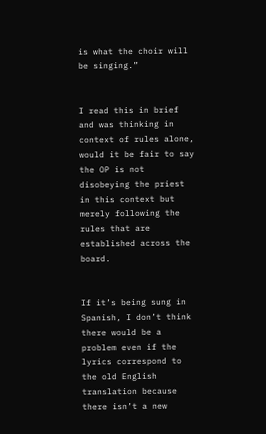is what the choir will be singing.”


I read this in brief and was thinking in context of rules alone, would it be fair to say the OP is not disobeying the priest in this context but merely following the rules that are established across the board.


If it’s being sung in Spanish, I don’t think there would be a problem even if the lyrics correspond to the old English translation because there isn’t a new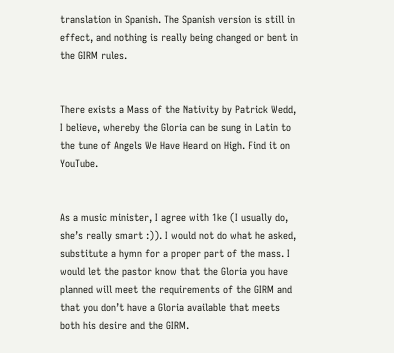translation in Spanish. The Spanish version is still in effect, and nothing is really being changed or bent in the GIRM rules.


There exists a Mass of the Nativity by Patrick Wedd, I believe, whereby the Gloria can be sung in Latin to the tune of Angels We Have Heard on High. Find it on YouTube.


As a music minister, I agree with 1ke (I usually do, she’s really smart :)). I would not do what he asked, substitute a hymn for a proper part of the mass. I would let the pastor know that the Gloria you have planned will meet the requirements of the GIRM and that you don’t have a Gloria available that meets both his desire and the GIRM.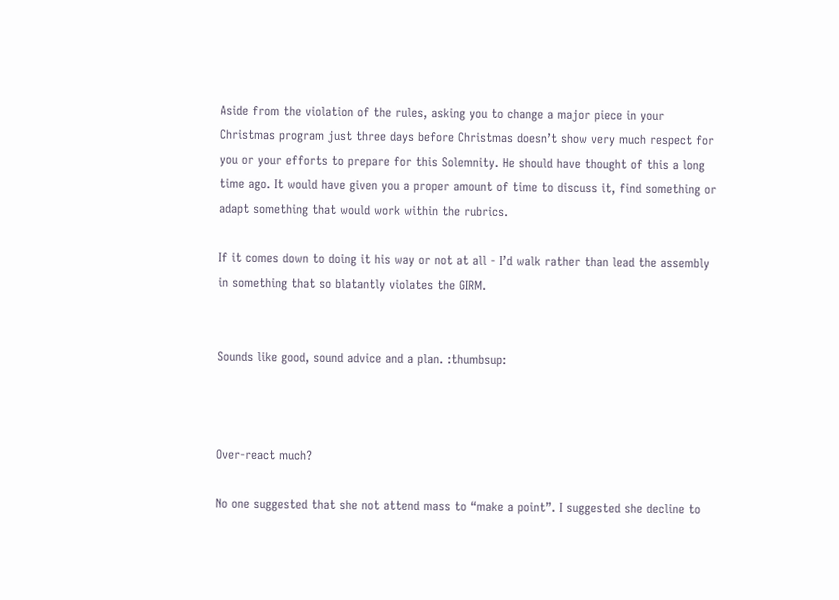Aside from the violation of the rules, asking you to change a major piece in your Christmas program just three days before Christmas doesn’t show very much respect for you or your efforts to prepare for this Solemnity. He should have thought of this a long time ago. It would have given you a proper amount of time to discuss it, find something or adapt something that would work within the rubrics.

If it comes down to doing it his way or not at all - I’d walk rather than lead the assembly in something that so blatantly violates the GIRM.


Sounds like good, sound advice and a plan. :thumbsup:



Over-react much?

No one suggested that she not attend mass to “make a point”. I suggested she decline to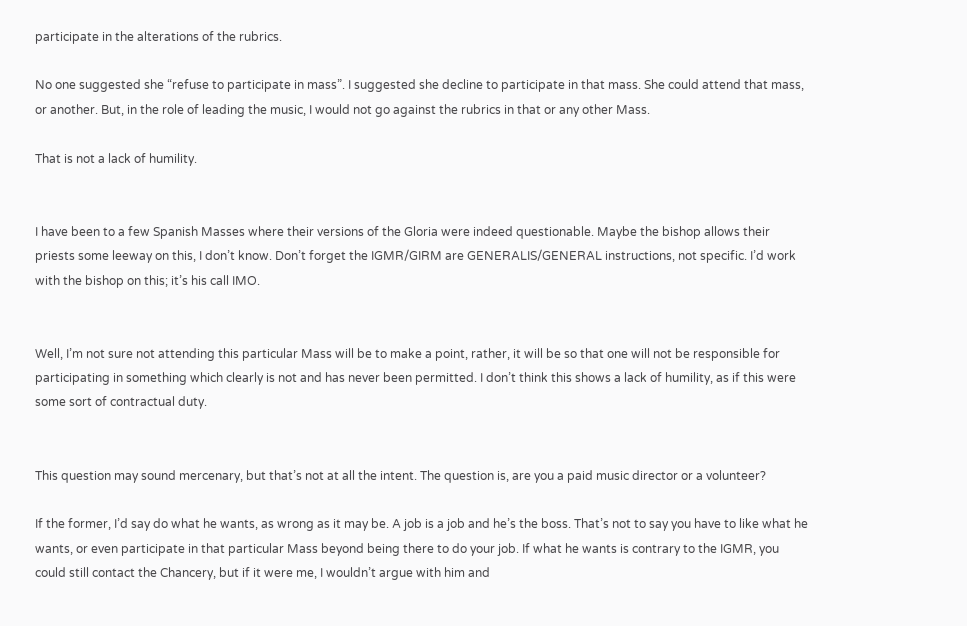participate in the alterations of the rubrics.

No one suggested she “refuse to participate in mass”. I suggested she decline to participate in that mass. She could attend that mass, or another. But, in the role of leading the music, I would not go against the rubrics in that or any other Mass.

That is not a lack of humility.


I have been to a few Spanish Masses where their versions of the Gloria were indeed questionable. Maybe the bishop allows their priests some leeway on this, I don’t know. Don’t forget the IGMR/GIRM are GENERALIS/GENERAL instructions, not specific. I’d work with the bishop on this; it’s his call IMO.


Well, I’m not sure not attending this particular Mass will be to make a point, rather, it will be so that one will not be responsible for participating in something which clearly is not and has never been permitted. I don’t think this shows a lack of humility, as if this were some sort of contractual duty.


This question may sound mercenary, but that’s not at all the intent. The question is, are you a paid music director or a volunteer?

If the former, I’d say do what he wants, as wrong as it may be. A job is a job and he’s the boss. That’s not to say you have to like what he wants, or even participate in that particular Mass beyond being there to do your job. If what he wants is contrary to the IGMR, you could still contact the Chancery, but if it were me, I wouldn’t argue with him and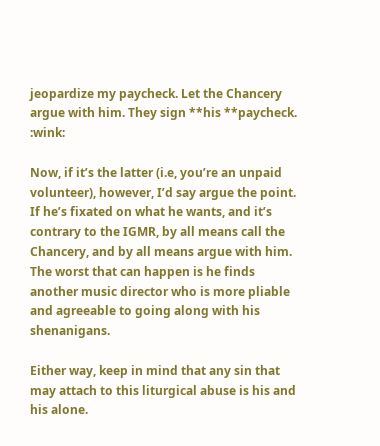jeopardize my paycheck. Let the Chancery argue with him. They sign **his **paycheck. :wink:

Now, if it’s the latter (i.e, you’re an unpaid volunteer), however, I’d say argue the point. If he’s fixated on what he wants, and it’s contrary to the IGMR, by all means call the Chancery, and by all means argue with him. The worst that can happen is he finds another music director who is more pliable and agreeable to going along with his shenanigans.

Either way, keep in mind that any sin that may attach to this liturgical abuse is his and his alone.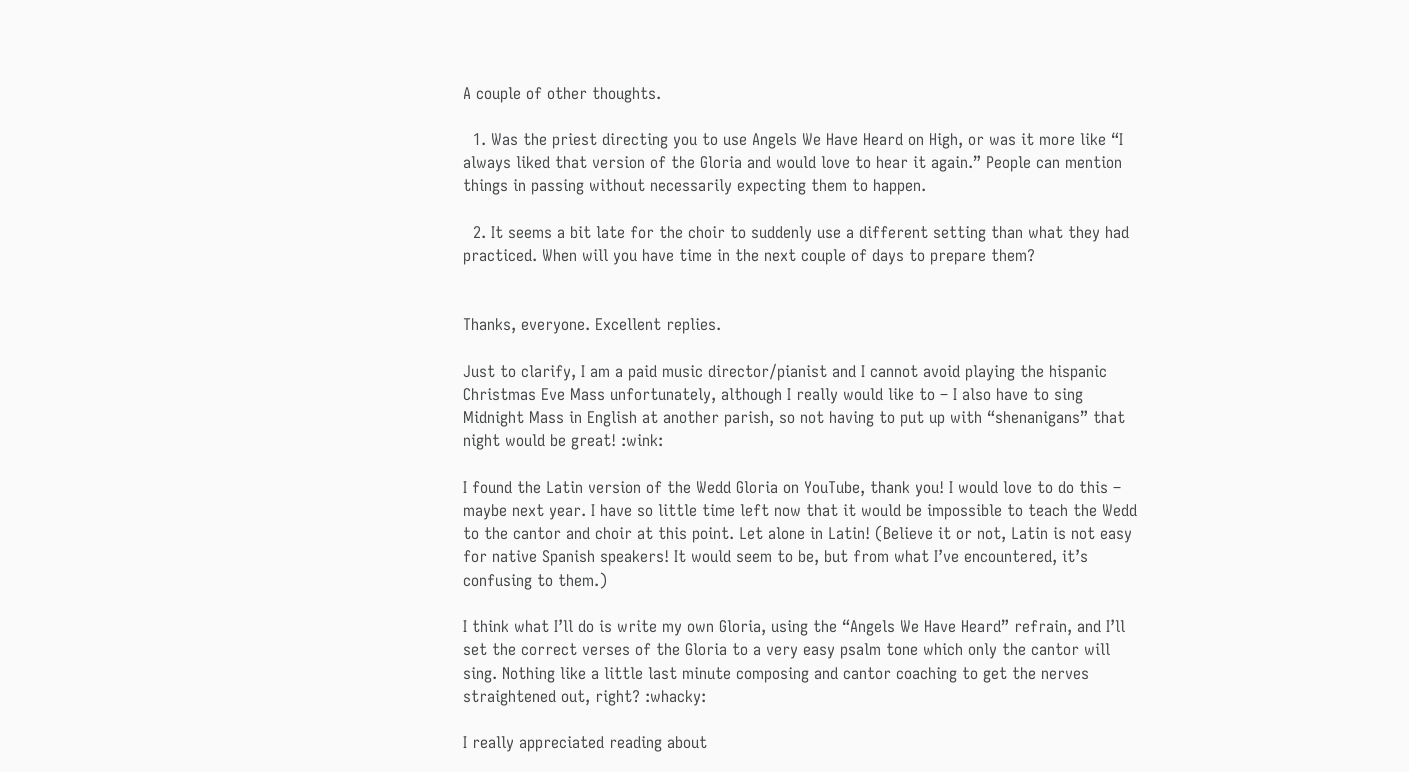A couple of other thoughts.

  1. Was the priest directing you to use Angels We Have Heard on High, or was it more like “I always liked that version of the Gloria and would love to hear it again.” People can mention things in passing without necessarily expecting them to happen.

  2. It seems a bit late for the choir to suddenly use a different setting than what they had practiced. When will you have time in the next couple of days to prepare them?


Thanks, everyone. Excellent replies.

Just to clarify, I am a paid music director/pianist and I cannot avoid playing the hispanic Christmas Eve Mass unfortunately, although I really would like to – I also have to sing Midnight Mass in English at another parish, so not having to put up with “shenanigans” that night would be great! :wink:

I found the Latin version of the Wedd Gloria on YouTube, thank you! I would love to do this – maybe next year. I have so little time left now that it would be impossible to teach the Wedd to the cantor and choir at this point. Let alone in Latin! (Believe it or not, Latin is not easy for native Spanish speakers! It would seem to be, but from what I’ve encountered, it’s confusing to them.)

I think what I’ll do is write my own Gloria, using the “Angels We Have Heard” refrain, and I’ll set the correct verses of the Gloria to a very easy psalm tone which only the cantor will sing. Nothing like a little last minute composing and cantor coaching to get the nerves straightened out, right? :whacky:

I really appreciated reading about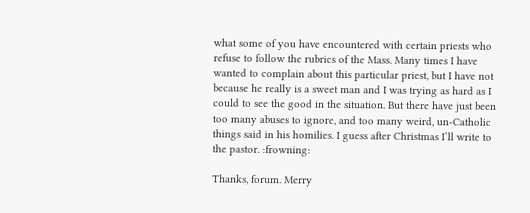what some of you have encountered with certain priests who refuse to follow the rubrics of the Mass. Many times I have wanted to complain about this particular priest, but I have not because he really is a sweet man and I was trying as hard as I could to see the good in the situation. But there have just been too many abuses to ignore, and too many weird, un-Catholic things said in his homilies. I guess after Christmas I’ll write to the pastor. :frowning:

Thanks, forum. Merry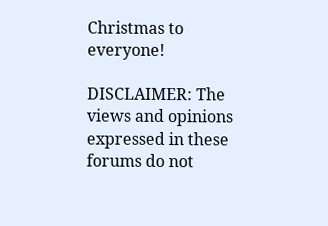Christmas to everyone!

DISCLAIMER: The views and opinions expressed in these forums do not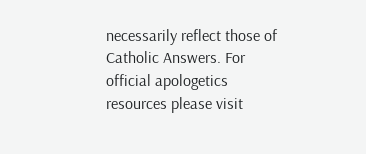necessarily reflect those of Catholic Answers. For official apologetics resources please visit